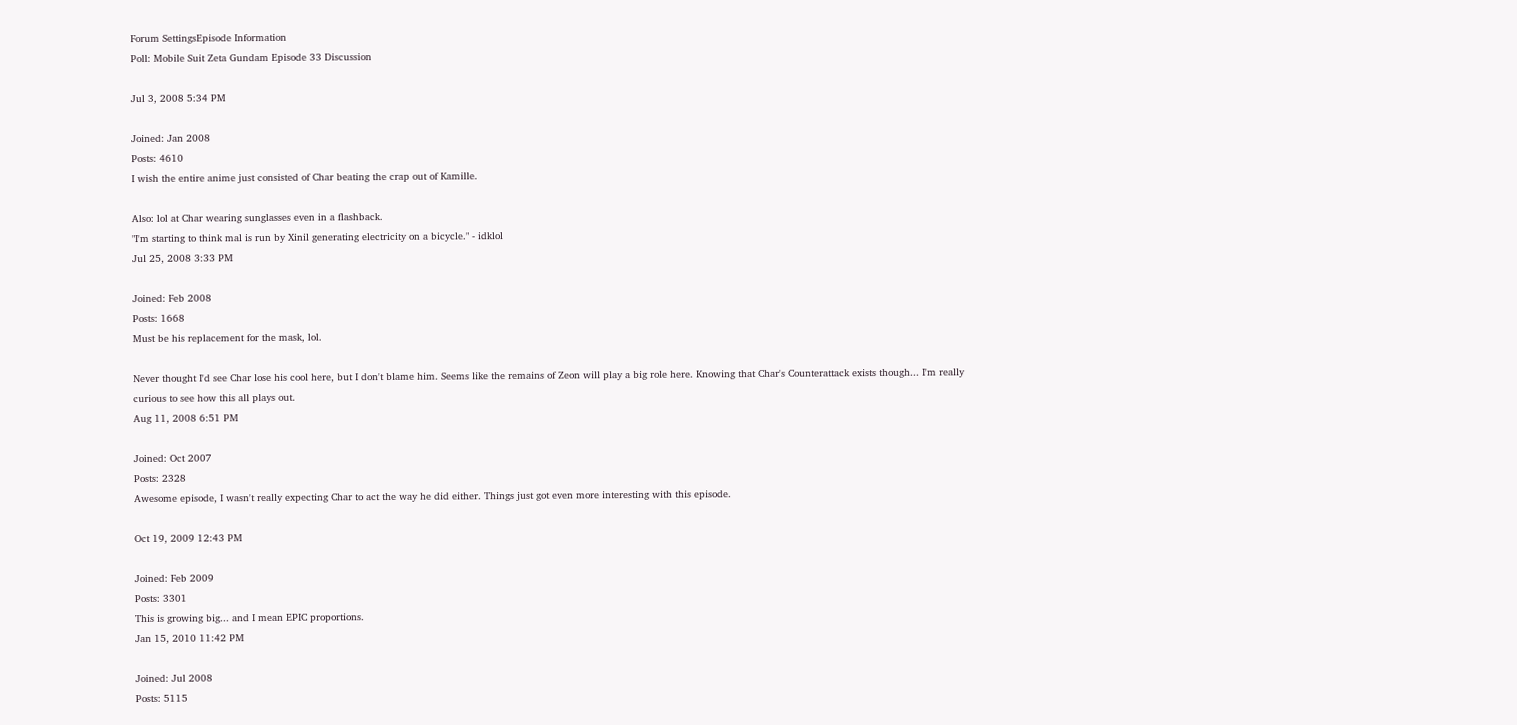Forum SettingsEpisode Information
Poll: Mobile Suit Zeta Gundam Episode 33 Discussion

Jul 3, 2008 5:34 PM

Joined: Jan 2008
Posts: 4610
I wish the entire anime just consisted of Char beating the crap out of Kamille.

Also: lol at Char wearing sunglasses even in a flashback.
"I'm starting to think mal is run by Xinil generating electricity on a bicycle." - idklol
Jul 25, 2008 3:33 PM

Joined: Feb 2008
Posts: 1668
Must be his replacement for the mask, lol.

Never thought I'd see Char lose his cool here, but I don't blame him. Seems like the remains of Zeon will play a big role here. Knowing that Char's Counterattack exists though... I'm really curious to see how this all plays out.
Aug 11, 2008 6:51 PM

Joined: Oct 2007
Posts: 2328
Awesome episode, I wasn't really expecting Char to act the way he did either. Things just got even more interesting with this episode.

Oct 19, 2009 12:43 PM

Joined: Feb 2009
Posts: 3301
This is growing big... and I mean EPIC proportions.
Jan 15, 2010 11:42 PM

Joined: Jul 2008
Posts: 5115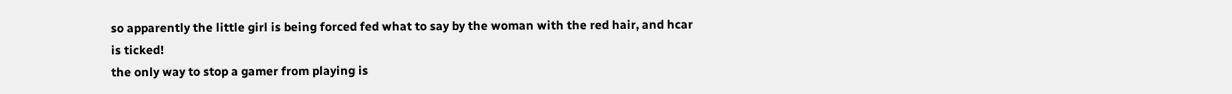so apparently the little girl is being forced fed what to say by the woman with the red hair, and hcar is ticked!
the only way to stop a gamer from playing is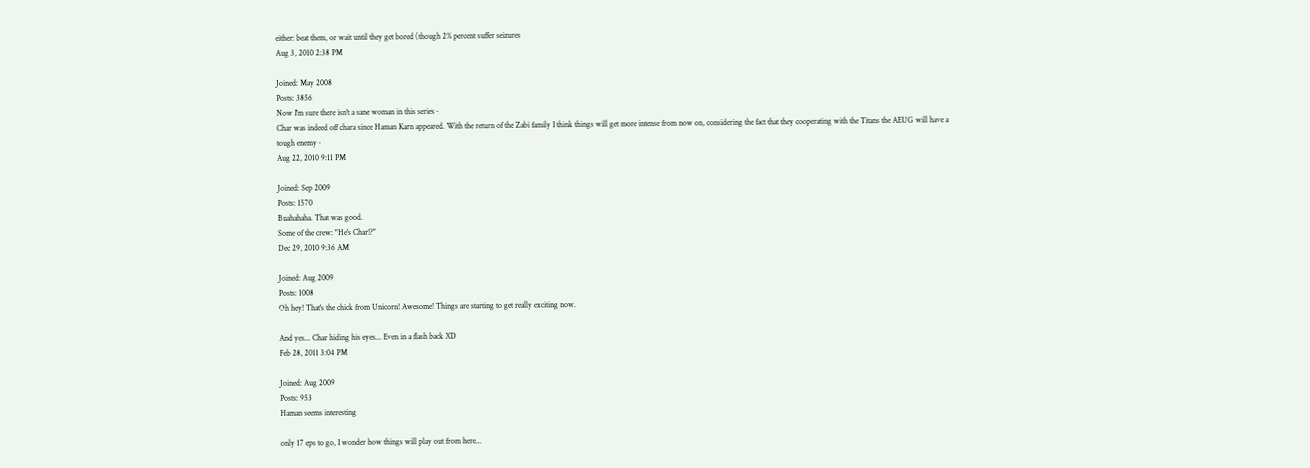either: beat them, or wait until they get bored (though 2% percent suffer seizures
Aug 3, 2010 2:38 PM

Joined: May 2008
Posts: 3856
Now I'm sure there isn't a sane woman in this series~
Char was indeed off chara since Haman Karn appeared. With the return of the Zabi family I think things will get more intense from now on, considering the fact that they cooperating with the Titans the AEUG will have a tough enemy~
Aug 22, 2010 9:11 PM

Joined: Sep 2009
Posts: 1570
Buahahaha. That was good.
Some of the crew: "He's Char!?"
Dec 29, 2010 9:36 AM

Joined: Aug 2009
Posts: 1008
Oh hey! That's the chick from Unicorn! Awesome! Things are starting to get really exciting now.

And yes... Char hiding his eyes... Even in a flash back XD
Feb 28, 2011 3:04 PM

Joined: Aug 2009
Posts: 953
Haman seems interesting

only 17 eps to go, I wonder how things will play out from here...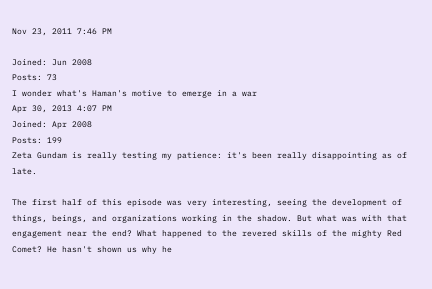Nov 23, 2011 7:46 PM

Joined: Jun 2008
Posts: 73
I wonder what's Haman's motive to emerge in a war
Apr 30, 2013 4:07 PM
Joined: Apr 2008
Posts: 199
Zeta Gundam is really testing my patience: it's been really disappointing as of late.

The first half of this episode was very interesting, seeing the development of things, beings, and organizations working in the shadow. But what was with that engagement near the end? What happened to the revered skills of the mighty Red Comet? He hasn't shown us why he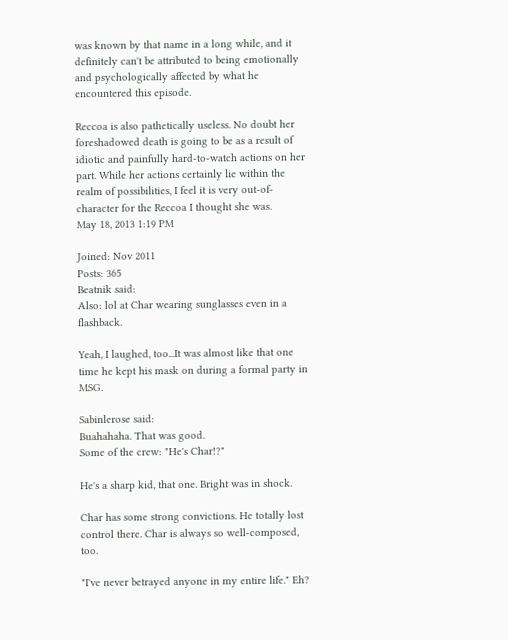was known by that name in a long while, and it definitely can't be attributed to being emotionally and psychologically affected by what he encountered this episode.

Reccoa is also pathetically useless. No doubt her foreshadowed death is going to be as a result of idiotic and painfully hard-to-watch actions on her part. While her actions certainly lie within the realm of possibilities, I feel it is very out-of-character for the Reccoa I thought she was.
May 18, 2013 1:19 PM

Joined: Nov 2011
Posts: 365
Beatnik said:
Also: lol at Char wearing sunglasses even in a flashback.

Yeah, I laughed, too...It was almost like that one time he kept his mask on during a formal party in MSG.

Sabinlerose said:
Buahahaha. That was good.
Some of the crew: "He's Char!?"

He's a sharp kid, that one. Bright was in shock.

Char has some strong convictions. He totally lost control there. Char is always so well-composed, too.

"I've never betrayed anyone in my entire life." Eh?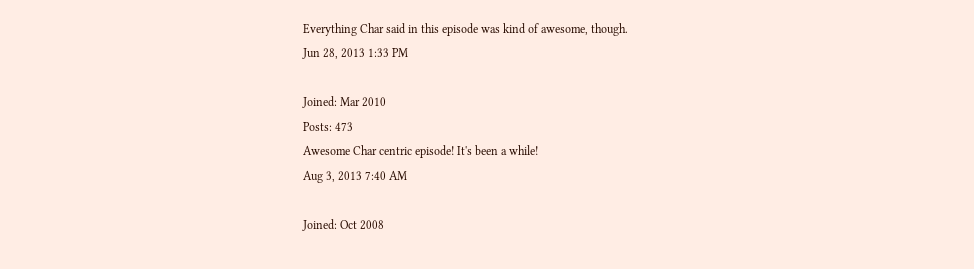Everything Char said in this episode was kind of awesome, though.
Jun 28, 2013 1:33 PM

Joined: Mar 2010
Posts: 473
Awesome Char centric episode! It's been a while!
Aug 3, 2013 7:40 AM

Joined: Oct 2008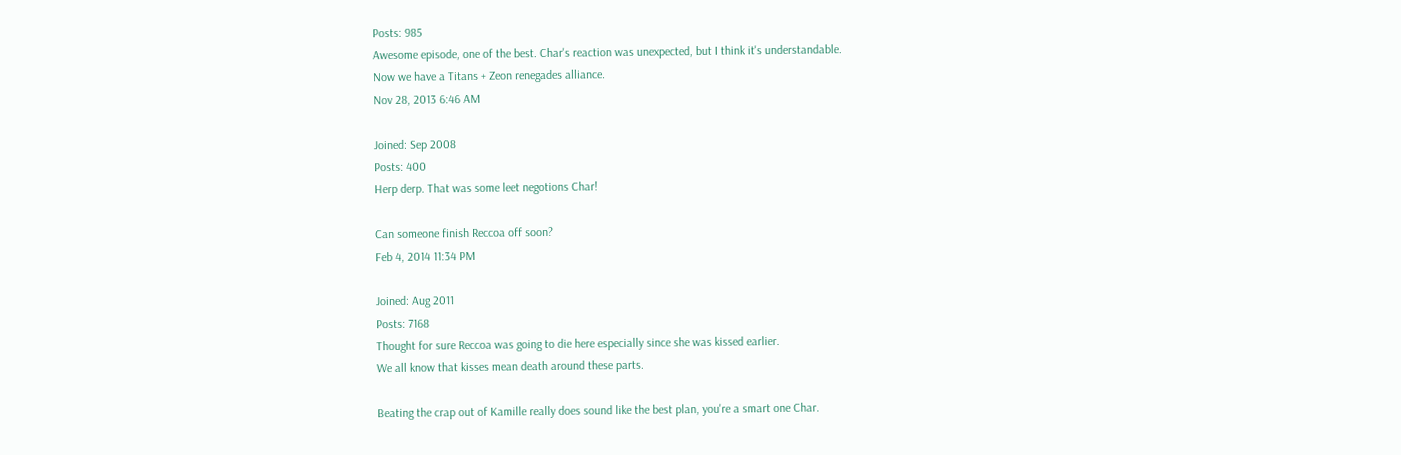Posts: 985
Awesome episode, one of the best. Char's reaction was unexpected, but I think it's understandable.
Now we have a Titans + Zeon renegades alliance.
Nov 28, 2013 6:46 AM

Joined: Sep 2008
Posts: 400
Herp derp. That was some leet negotions Char!

Can someone finish Reccoa off soon?
Feb 4, 2014 11:34 PM

Joined: Aug 2011
Posts: 7168
Thought for sure Reccoa was going to die here especially since she was kissed earlier.
We all know that kisses mean death around these parts.

Beating the crap out of Kamille really does sound like the best plan, you're a smart one Char.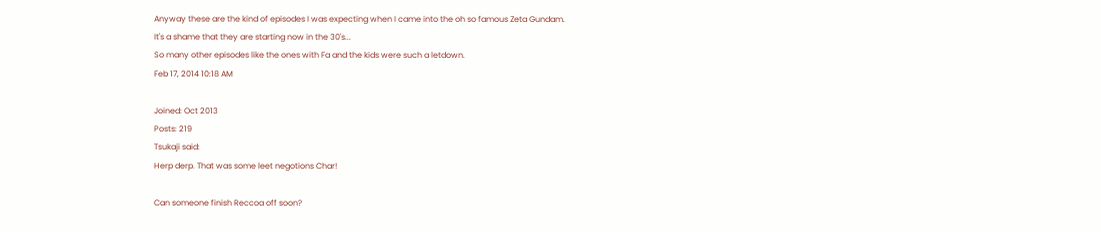Anyway these are the kind of episodes I was expecting when I came into the oh so famous Zeta Gundam.
It's a shame that they are starting now in the 30's...
So many other episodes like the ones with Fa and the kids were such a letdown.
Feb 17, 2014 10:18 AM

Joined: Oct 2013
Posts: 219
Tsukaji said:
Herp derp. That was some leet negotions Char!

Can someone finish Reccoa off soon?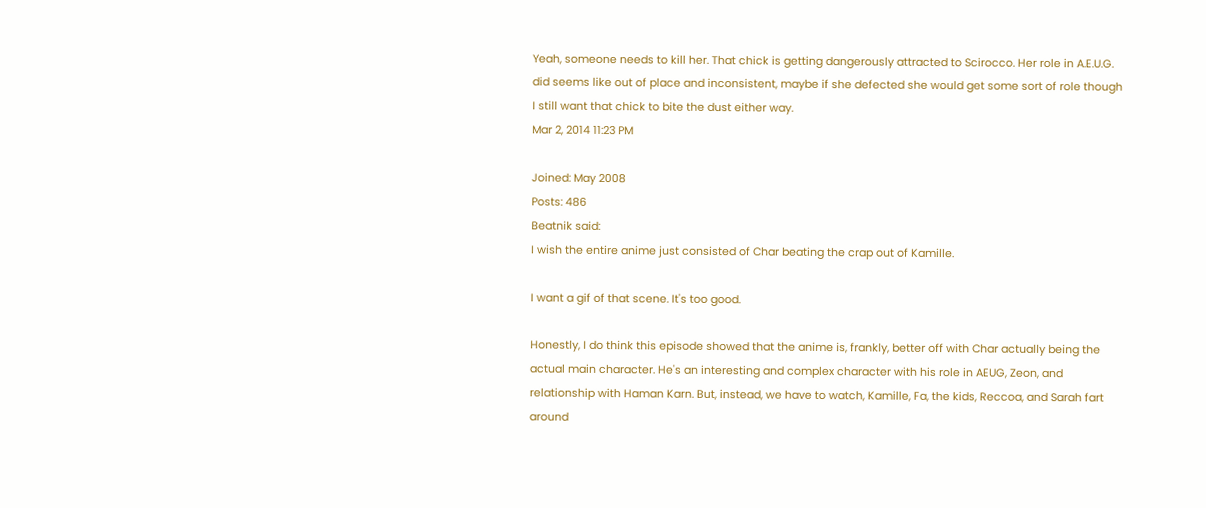Yeah, someone needs to kill her. That chick is getting dangerously attracted to Scirocco. Her role in A.E.U.G. did seems like out of place and inconsistent, maybe if she defected she would get some sort of role though I still want that chick to bite the dust either way.
Mar 2, 2014 11:23 PM

Joined: May 2008
Posts: 486
Beatnik said:
I wish the entire anime just consisted of Char beating the crap out of Kamille.

I want a gif of that scene. It's too good.

Honestly, I do think this episode showed that the anime is, frankly, better off with Char actually being the actual main character. He's an interesting and complex character with his role in AEUG, Zeon, and relationship with Haman Karn. But, instead, we have to watch, Kamille, Fa, the kids, Reccoa, and Sarah fart around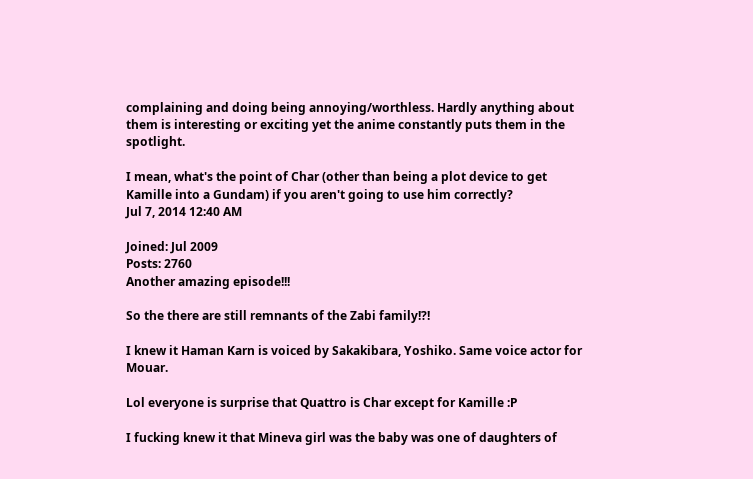complaining and doing being annoying/worthless. Hardly anything about them is interesting or exciting yet the anime constantly puts them in the spotlight.

I mean, what's the point of Char (other than being a plot device to get Kamille into a Gundam) if you aren't going to use him correctly?
Jul 7, 2014 12:40 AM

Joined: Jul 2009
Posts: 2760
Another amazing episode!!!

So the there are still remnants of the Zabi family!?!

I knew it Haman Karn is voiced by Sakakibara, Yoshiko. Same voice actor for Mouar.

Lol everyone is surprise that Quattro is Char except for Kamille :P

I fucking knew it that Mineva girl was the baby was one of daughters of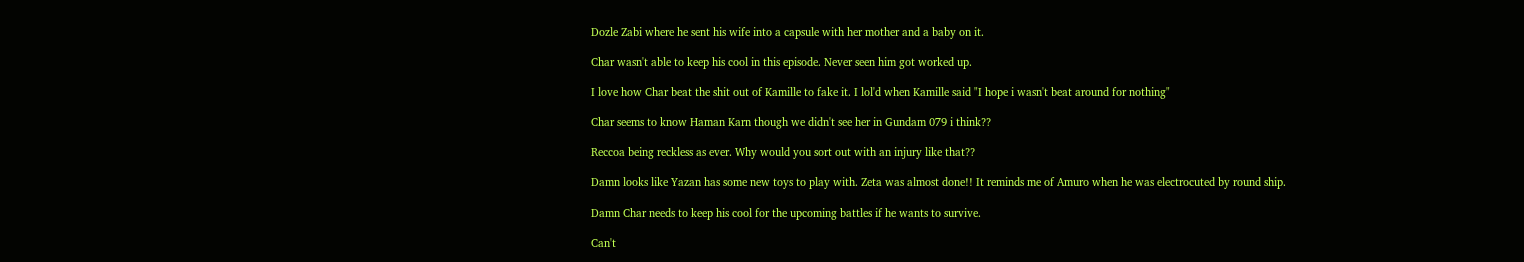Dozle Zabi where he sent his wife into a capsule with her mother and a baby on it.

Char wasn't able to keep his cool in this episode. Never seen him got worked up.

I love how Char beat the shit out of Kamille to fake it. I lol'd when Kamille said "I hope i wasn't beat around for nothing"

Char seems to know Haman Karn though we didn't see her in Gundam 079 i think??

Reccoa being reckless as ever. Why would you sort out with an injury like that??

Damn looks like Yazan has some new toys to play with. Zeta was almost done!! It reminds me of Amuro when he was electrocuted by round ship.

Damn Char needs to keep his cool for the upcoming battles if he wants to survive.

Can't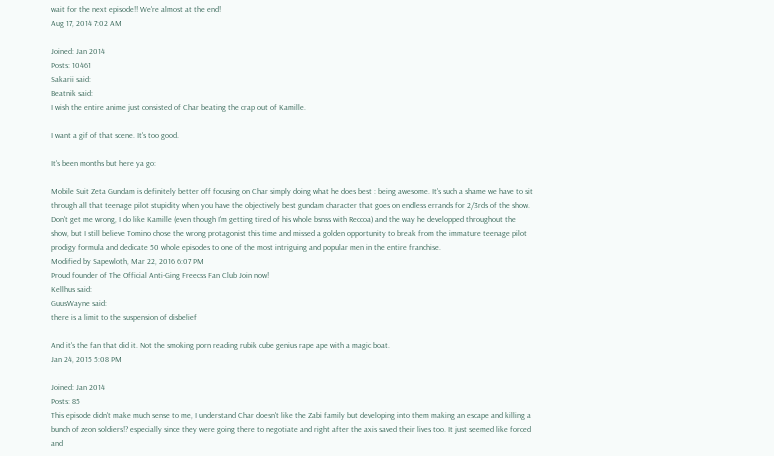wait for the next episode!! We're almost at the end!
Aug 17, 2014 7:02 AM

Joined: Jan 2014
Posts: 10461
Sakarii said:
Beatnik said:
I wish the entire anime just consisted of Char beating the crap out of Kamille.

I want a gif of that scene. It's too good.

It's been months but here ya go:

Mobile Suit Zeta Gundam is definitely better off focusing on Char simply doing what he does best : being awesome. It's such a shame we have to sit through all that teenage pilot stupidity when you have the objectively best gundam character that goes on endless errands for 2/3rds of the show.
Don't get me wrong, I do like Kamille (even though I'm getting tired of his whole bsnss with Reccoa) and the way he developped throughout the show, but I still believe Tomino chose the wrong protagonist this time and missed a golden opportunity to break from the immature teenage pilot prodigy formula and dedicate 50 whole episodes to one of the most intriguing and popular men in the entire franchise.
Modified by Sapewloth, Mar 22, 2016 6:07 PM
Proud founder of The Official Anti-Ging Freecss Fan Club Join now!
Kellhus said:
GuusWayne said:
there is a limit to the suspension of disbelief

And it's the fan that did it. Not the smoking porn reading rubik cube genius rape ape with a magic boat.
Jan 24, 2015 5:08 PM

Joined: Jan 2014
Posts: 85
This episode didn't make much sense to me, I understand Char doesn't like the Zabi family but developing into them making an escape and killing a bunch of zeon soldiers!? especially since they were going there to negotiate and right after the axis saved their lives too. It just seemed like forced and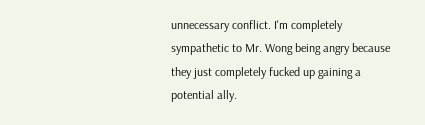unnecessary conflict. I'm completely sympathetic to Mr. Wong being angry because they just completely fucked up gaining a potential ally.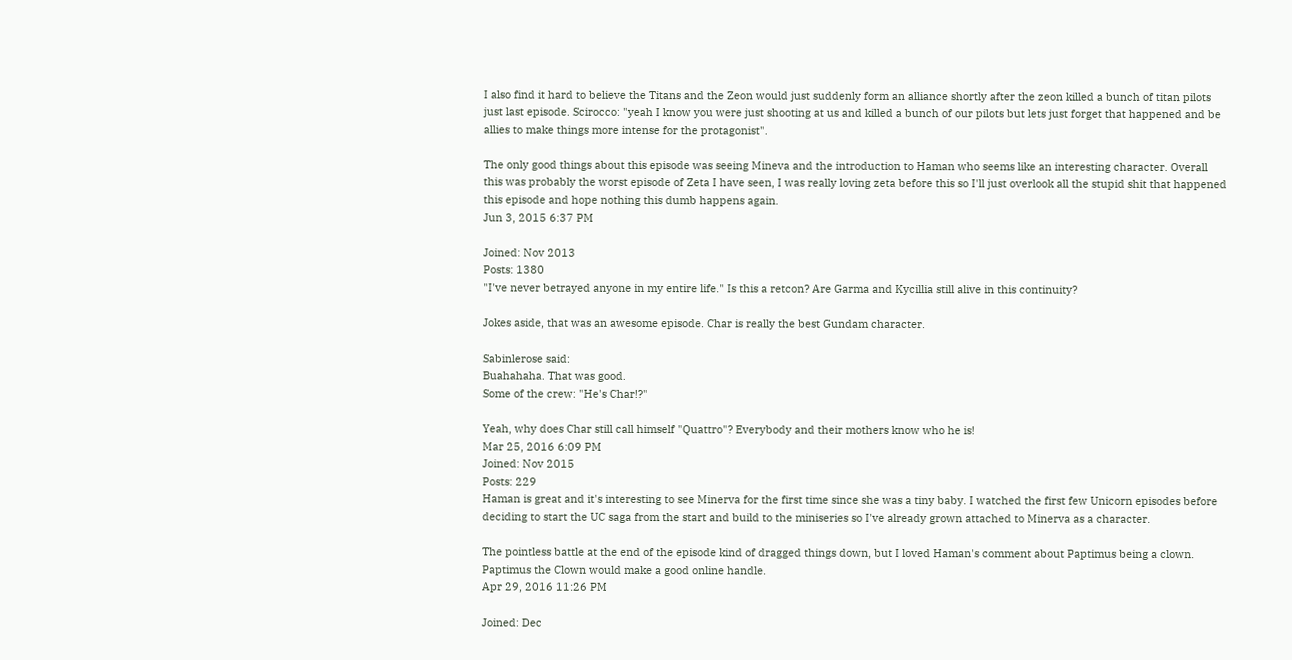I also find it hard to believe the Titans and the Zeon would just suddenly form an alliance shortly after the zeon killed a bunch of titan pilots just last episode. Scirocco: "yeah I know you were just shooting at us and killed a bunch of our pilots but lets just forget that happened and be allies to make things more intense for the protagonist".

The only good things about this episode was seeing Mineva and the introduction to Haman who seems like an interesting character. Overall this was probably the worst episode of Zeta I have seen, I was really loving zeta before this so I'll just overlook all the stupid shit that happened this episode and hope nothing this dumb happens again.
Jun 3, 2015 6:37 PM

Joined: Nov 2013
Posts: 1380
"I've never betrayed anyone in my entire life." Is this a retcon? Are Garma and Kycillia still alive in this continuity?

Jokes aside, that was an awesome episode. Char is really the best Gundam character.

Sabinlerose said:
Buahahaha. That was good.
Some of the crew: "He's Char!?"

Yeah, why does Char still call himself "Quattro"? Everybody and their mothers know who he is!
Mar 25, 2016 6:09 PM
Joined: Nov 2015
Posts: 229
Haman is great and it's interesting to see Minerva for the first time since she was a tiny baby. I watched the first few Unicorn episodes before deciding to start the UC saga from the start and build to the miniseries so I've already grown attached to Minerva as a character.

The pointless battle at the end of the episode kind of dragged things down, but I loved Haman's comment about Paptimus being a clown. Paptimus the Clown would make a good online handle.
Apr 29, 2016 11:26 PM

Joined: Dec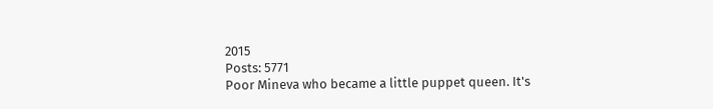2015
Posts: 5771
Poor Mineva who became a little puppet queen. It's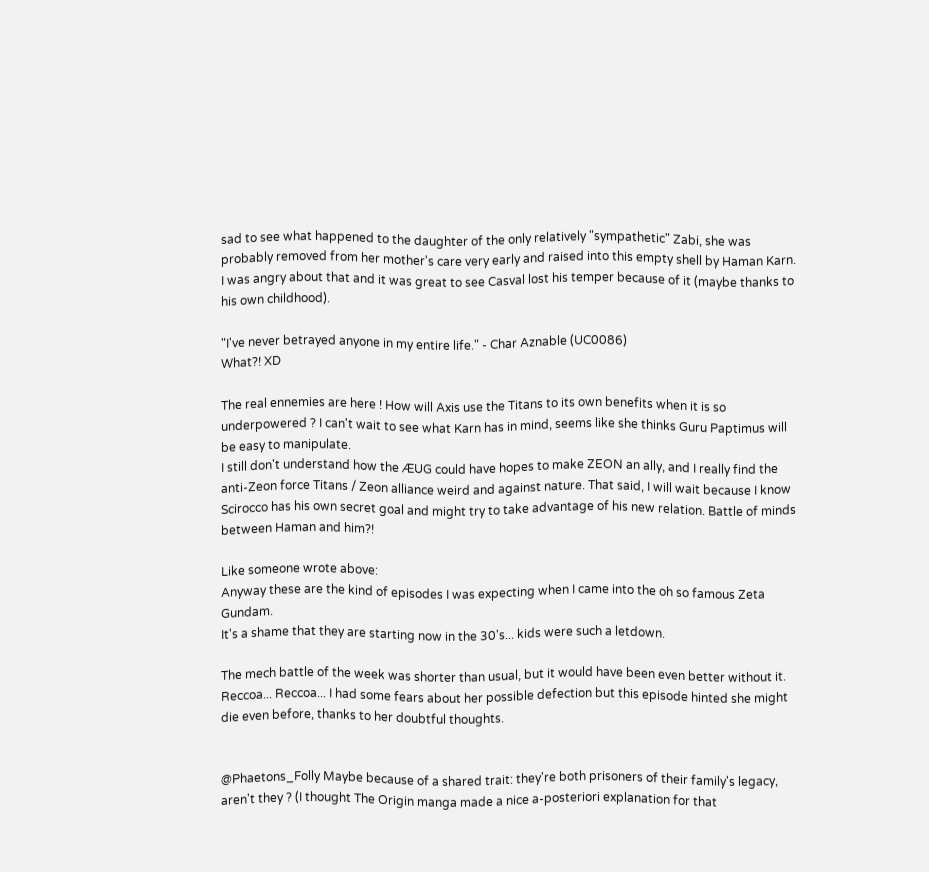sad to see what happened to the daughter of the only relatively "sympathetic" Zabi, she was probably removed from her mother's care very early and raised into this empty shell by Haman Karn. I was angry about that and it was great to see Casval lost his temper because of it (maybe thanks to his own childhood).

"I've never betrayed anyone in my entire life." - Char Aznable (UC0086)
What?! XD

The real ennemies are here ! How will Axis use the Titans to its own benefits when it is so underpowered ? I can't wait to see what Karn has in mind, seems like she thinks Guru Paptimus will be easy to manipulate.
I still don't understand how the ÆUG could have hopes to make ZEON an ally, and I really find the anti-Zeon force Titans / Zeon alliance weird and against nature. That said, I will wait because I know Scirocco has his own secret goal and might try to take advantage of his new relation. Battle of minds between Haman and him?!

Like someone wrote above:
Anyway these are the kind of episodes I was expecting when I came into the oh so famous Zeta Gundam.
It's a shame that they are starting now in the 30's... kids were such a letdown.

The mech battle of the week was shorter than usual, but it would have been even better without it.
Reccoa... Reccoa... I had some fears about her possible defection but this episode hinted she might die even before, thanks to her doubtful thoughts.


@Phaetons_Folly Maybe because of a shared trait: they're both prisoners of their family's legacy, aren't they ? (I thought The Origin manga made a nice a-posteriori explanation for that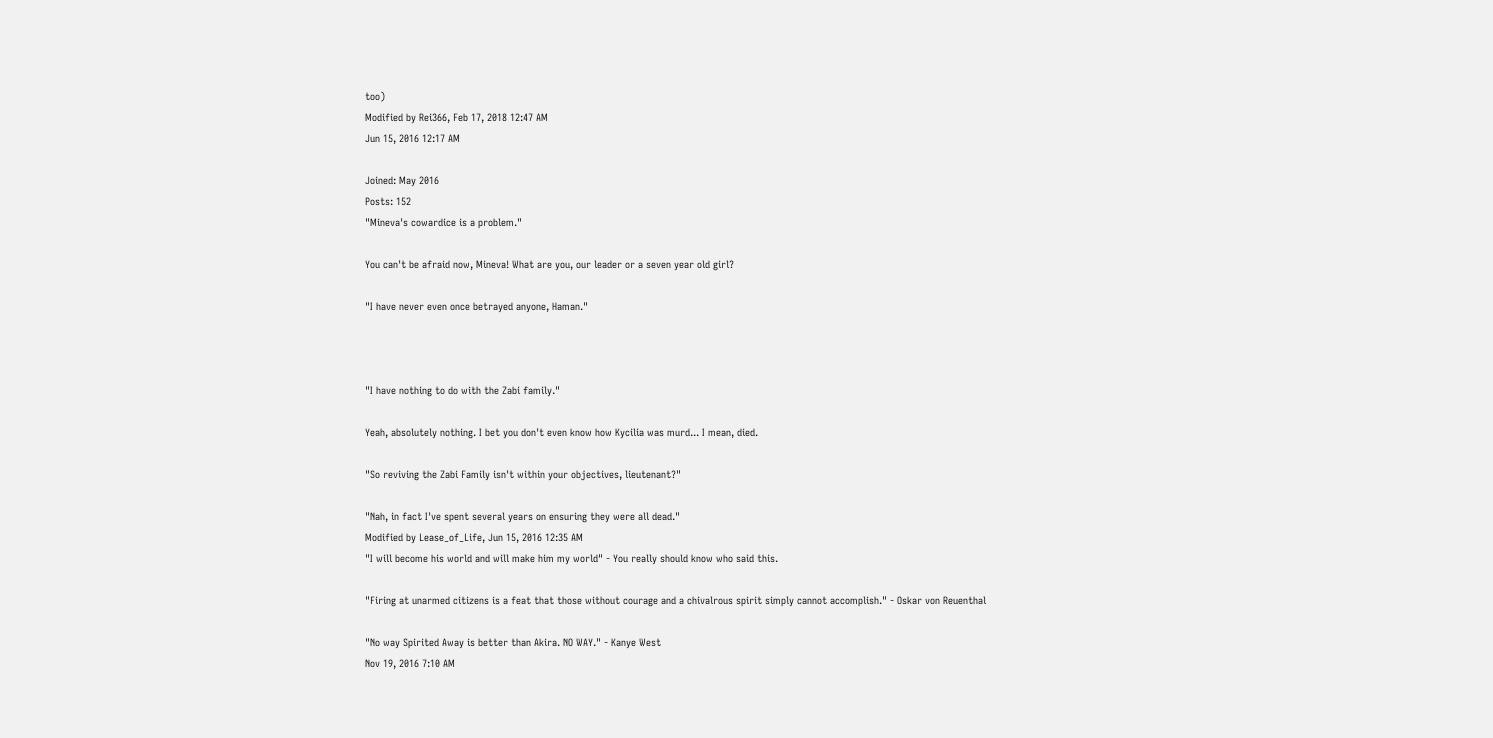too)
Modified by Rei366, Feb 17, 2018 12:47 AM
Jun 15, 2016 12:17 AM

Joined: May 2016
Posts: 152
"Mineva's cowardice is a problem."

You can't be afraid now, Mineva! What are you, our leader or a seven year old girl?

"I have never even once betrayed anyone, Haman."



"I have nothing to do with the Zabi family."

Yeah, absolutely nothing. I bet you don't even know how Kycilia was murd... I mean, died.

"So reviving the Zabi Family isn't within your objectives, lieutenant?"

"Nah, in fact I've spent several years on ensuring they were all dead."
Modified by Lease_of_Life, Jun 15, 2016 12:35 AM
"I will become his world and will make him my world" - You really should know who said this.

"Firing at unarmed citizens is a feat that those without courage and a chivalrous spirit simply cannot accomplish." - Oskar von Reuenthal

"No way Spirited Away is better than Akira. NO WAY." - Kanye West
Nov 19, 2016 7:10 AM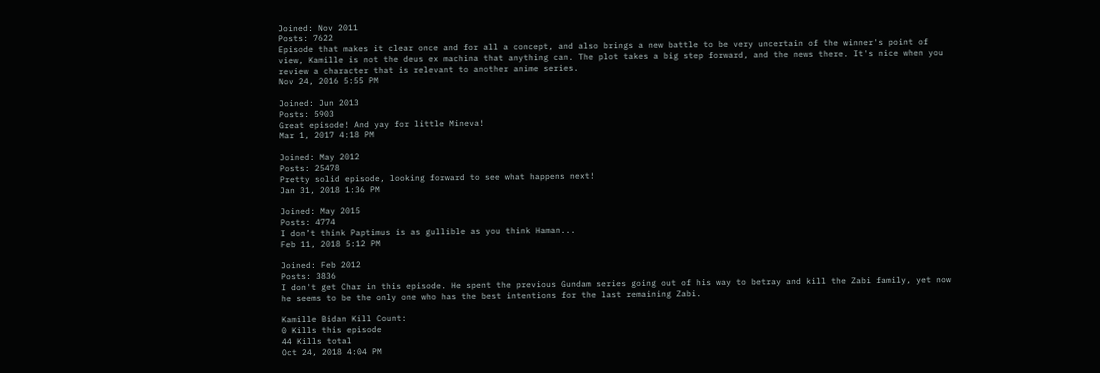Joined: Nov 2011
Posts: 7622
Episode that makes it clear once and for all a concept, and also brings a new battle to be very uncertain of the winner's point of view, Kamille is not the deus ex machina that anything can. The plot takes a big step forward, and the news there. It's nice when you review a character that is relevant to another anime series.
Nov 24, 2016 5:55 PM

Joined: Jun 2013
Posts: 5903
Great episode! And yay for little Mineva!
Mar 1, 2017 4:18 PM

Joined: May 2012
Posts: 25478
Pretty solid episode, looking forward to see what happens next!
Jan 31, 2018 1:36 PM

Joined: May 2015
Posts: 4774
I don’t think Paptimus is as gullible as you think Haman...
Feb 11, 2018 5:12 PM

Joined: Feb 2012
Posts: 3836
I don't get Char in this episode. He spent the previous Gundam series going out of his way to betray and kill the Zabi family, yet now he seems to be the only one who has the best intentions for the last remaining Zabi.

Kamille Bidan Kill Count:
0 Kills this episode
44 Kills total
Oct 24, 2018 4:04 PM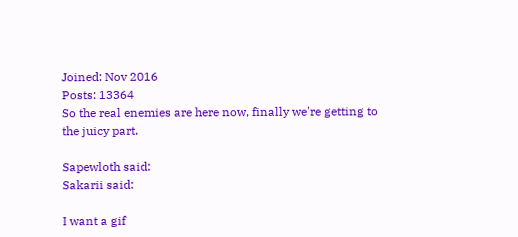Joined: Nov 2016
Posts: 13364
So the real enemies are here now, finally we're getting to the juicy part.

Sapewloth said:
Sakarii said:

I want a gif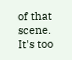of that scene. It's too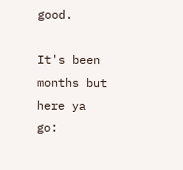good.

It's been months but here ya go: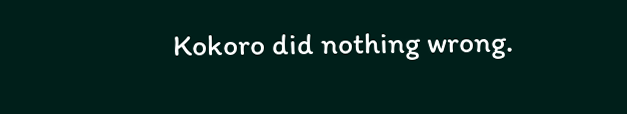Kokoro did nothing wrong.